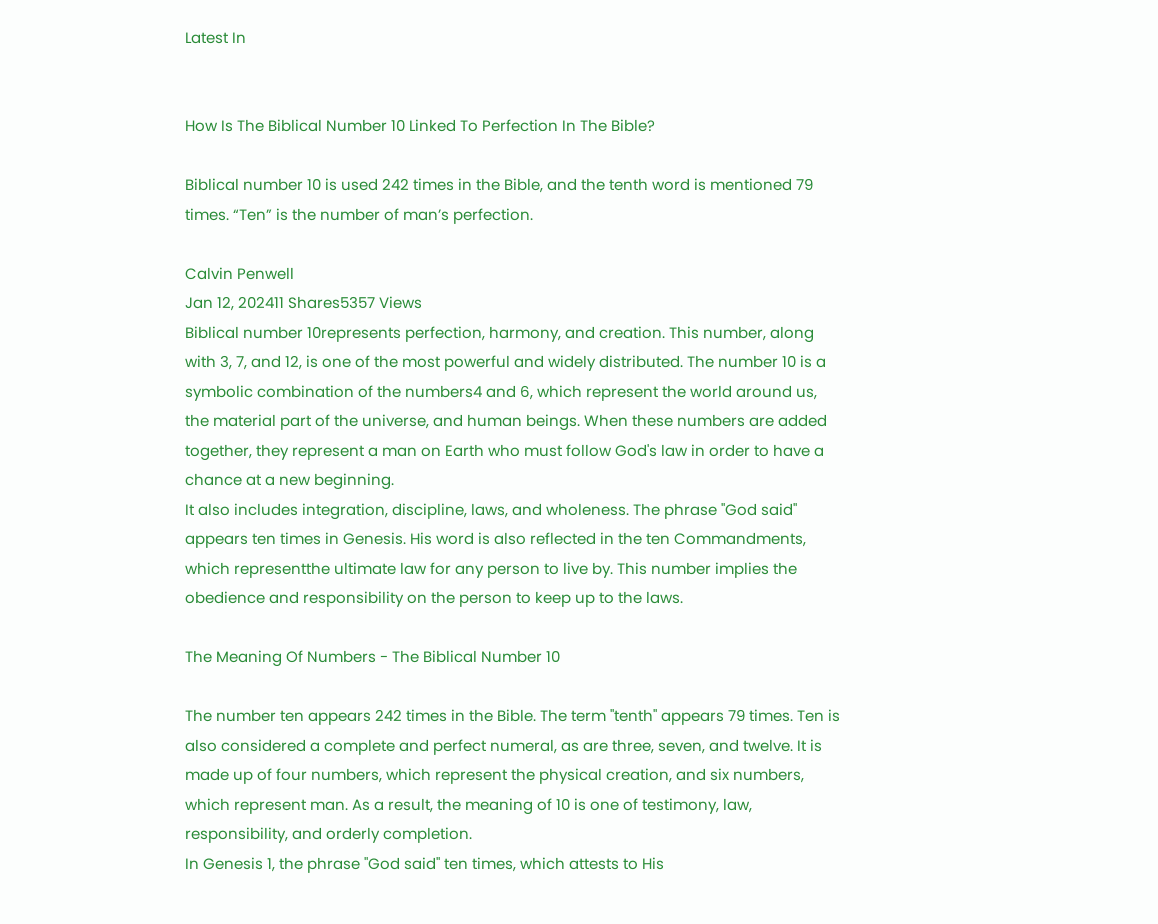Latest In


How Is The Biblical Number 10 Linked To Perfection In The Bible?

Biblical number 10 is used 242 times in the Bible, and the tenth word is mentioned 79 times. “Ten” is the number of man’s perfection.

Calvin Penwell
Jan 12, 202411 Shares5357 Views
Biblical number 10represents perfection, harmony, and creation. This number, along with 3, 7, and 12, is one of the most powerful and widely distributed. The number 10 is a symbolic combination of the numbers4 and 6, which represent the world around us, the material part of the universe, and human beings. When these numbers are added together, they represent a man on Earth who must follow God's law in order to have a chance at a new beginning.
It also includes integration, discipline, laws, and wholeness. The phrase "God said" appears ten times in Genesis. His word is also reflected in the ten Commandments, which representthe ultimate law for any person to live by. This number implies the obedience and responsibility on the person to keep up to the laws.

The Meaning Of Numbers - The Biblical Number 10

The number ten appears 242 times in the Bible. The term "tenth" appears 79 times. Ten is also considered a complete and perfect numeral, as are three, seven, and twelve. It is made up of four numbers, which represent the physical creation, and six numbers, which represent man. As a result, the meaning of 10 is one of testimony, law, responsibility, and orderly completion.
In Genesis 1, the phrase "God said" ten times, which attests to His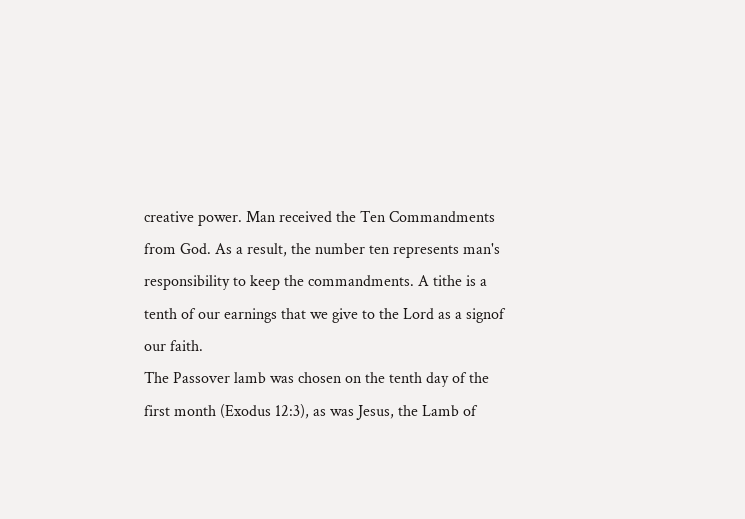creative power. Man received the Ten Commandments from God. As a result, the number ten represents man's responsibility to keep the commandments. A tithe is a tenth of our earnings that we give to the Lord as a signof our faith.
The Passover lamb was chosen on the tenth day of the first month (Exodus 12:3), as was Jesus, the Lamb of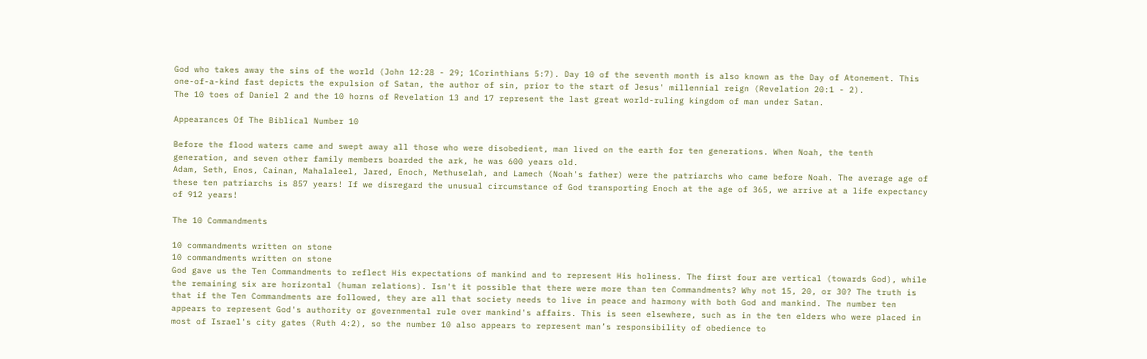God who takes away the sins of the world (John 12:28 - 29; 1Corinthians 5:7). Day 10 of the seventh month is also known as the Day of Atonement. This one-of-a-kind fast depicts the expulsion of Satan, the author of sin, prior to the start of Jesus' millennial reign (Revelation 20:1 - 2).
The 10 toes of Daniel 2 and the 10 horns of Revelation 13 and 17 represent the last great world-ruling kingdom of man under Satan.

Appearances Of The Biblical Number 10

Before the flood waters came and swept away all those who were disobedient, man lived on the earth for ten generations. When Noah, the tenth generation, and seven other family members boarded the ark, he was 600 years old.
Adam, Seth, Enos, Cainan, Mahalaleel, Jared, Enoch, Methuselah, and Lamech (Noah's father) were the patriarchs who came before Noah. The average age of these ten patriarchs is 857 years! If we disregard the unusual circumstance of God transporting Enoch at the age of 365, we arrive at a life expectancy of 912 years!

The 10 Commandments

10 commandments written on stone
10 commandments written on stone
God gave us the Ten Commandments to reflect His expectations of mankind and to represent His holiness. The first four are vertical (towards God), while the remaining six are horizontal (human relations). Isn't it possible that there were more than ten Commandments? Why not 15, 20, or 30? The truth is that if the Ten Commandments are followed, they are all that society needs to live in peace and harmony with both God and mankind. The number ten appears to represent God's authority or governmental rule over mankind's affairs. This is seen elsewhere, such as in the ten elders who were placed in most of Israel's city gates (Ruth 4:2), so the number 10 also appears to represent man’s responsibility of obedience to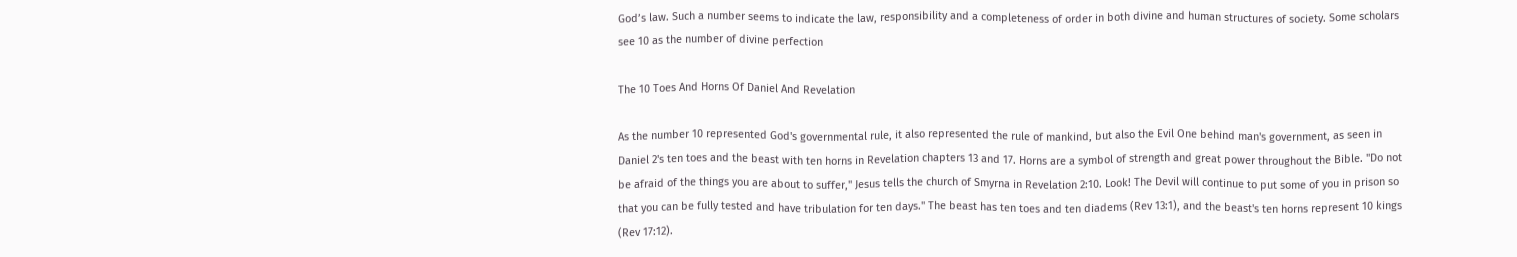God’s law. Such a number seems to indicate the law, responsibility and a completeness of order in both divine and human structures of society. Some scholars see 10 as the number of divine perfection

The 10 Toes And Horns Of Daniel And Revelation

As the number 10 represented God's governmental rule, it also represented the rule of mankind, but also the Evil One behind man's government, as seen in Daniel 2's ten toes and the beast with ten horns in Revelation chapters 13 and 17. Horns are a symbol of strength and great power throughout the Bible. "Do not be afraid of the things you are about to suffer," Jesus tells the church of Smyrna in Revelation 2:10. Look! The Devil will continue to put some of you in prison so that you can be fully tested and have tribulation for ten days." The beast has ten toes and ten diadems (Rev 13:1), and the beast's ten horns represent 10 kings (Rev 17:12).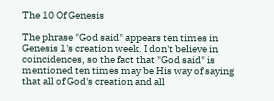The 10 Of Genesis

The phrase "God said" appears ten times in Genesis 1's creation week. I don't believe in coincidences, so the fact that "God said" is mentioned ten times may be His way of saying that all of God's creation and all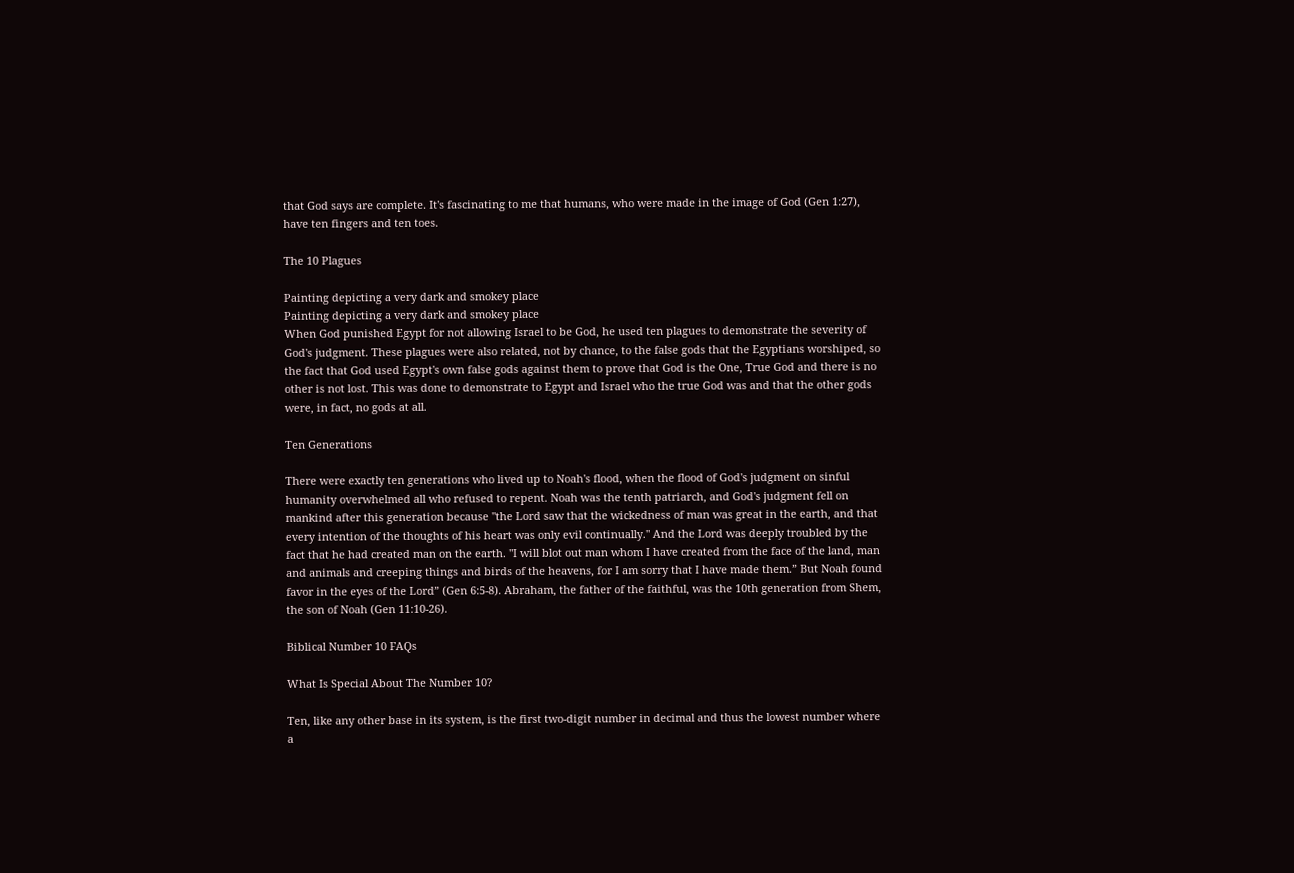that God says are complete. It's fascinating to me that humans, who were made in the image of God (Gen 1:27), have ten fingers and ten toes.

The 10 Plagues

Painting depicting a very dark and smokey place
Painting depicting a very dark and smokey place
When God punished Egypt for not allowing Israel to be God, he used ten plagues to demonstrate the severity of God's judgment. These plagues were also related, not by chance, to the false gods that the Egyptians worshiped, so the fact that God used Egypt's own false gods against them to prove that God is the One, True God and there is no other is not lost. This was done to demonstrate to Egypt and Israel who the true God was and that the other gods were, in fact, no gods at all.

Ten Generations

There were exactly ten generations who lived up to Noah's flood, when the flood of God's judgment on sinful humanity overwhelmed all who refused to repent. Noah was the tenth patriarch, and God's judgment fell on mankind after this generation because "the Lord saw that the wickedness of man was great in the earth, and that every intention of the thoughts of his heart was only evil continually." And the Lord was deeply troubled by the fact that he had created man on the earth. "I will blot out man whom I have created from the face of the land, man and animals and creeping things and birds of the heavens, for I am sorry that I have made them.” But Noah found favor in the eyes of the Lord” (Gen 6:5-8). Abraham, the father of the faithful, was the 10th generation from Shem, the son of Noah (Gen 11:10-26).

Biblical Number 10 FAQs

What Is Special About The Number 10?

Ten, like any other base in its system, is the first two-digit number in decimal and thus the lowest number where a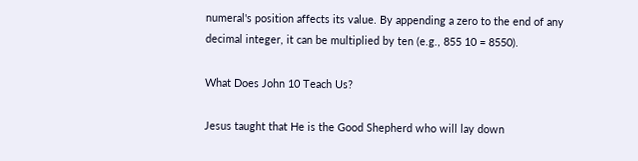numeral's position affects its value. By appending a zero to the end of any decimal integer, it can be multiplied by ten (e.g., 855 10 = 8550).

What Does John 10 Teach Us?

Jesus taught that He is the Good Shepherd who will lay down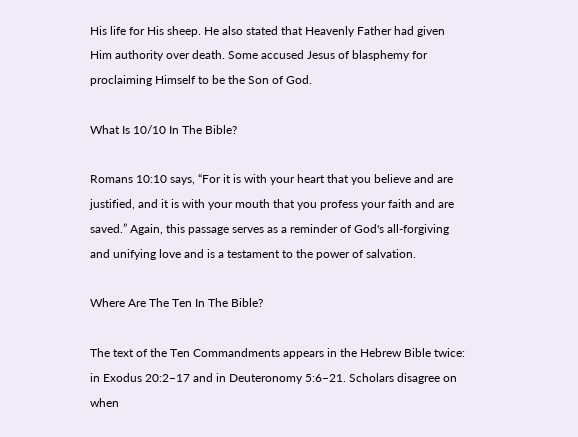His life for His sheep. He also stated that Heavenly Father had given Him authority over death. Some accused Jesus of blasphemy for proclaiming Himself to be the Son of God.

What Is 10/10 In The Bible?

Romans 10:10 says, “For it is with your heart that you believe and are justified, and it is with your mouth that you profess your faith and are saved.” Again, this passage serves as a reminder of God's all-forgiving and unifying love and is a testament to the power of salvation.

Where Are The Ten In The Bible?

The text of the Ten Commandments appears in the Hebrew Bible twice: in Exodus 20:2–17 and in Deuteronomy 5:6–21. Scholars disagree on when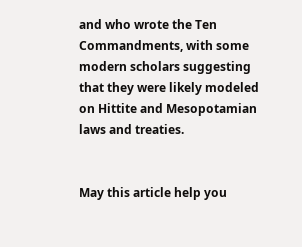and who wrote the Ten Commandments, with some modern scholars suggesting that they were likely modeled on Hittite and Mesopotamian laws and treaties.


May this article help you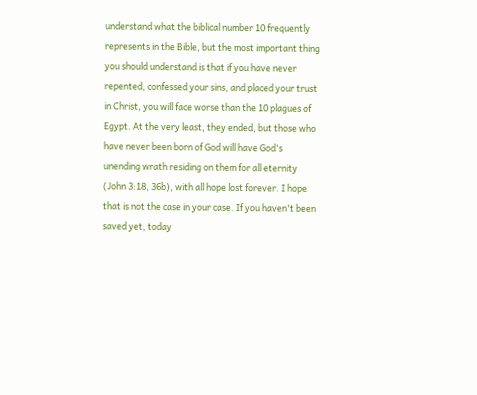understand what the biblical number 10 frequently represents in the Bible, but the most important thing you should understand is that if you have never repented, confessed your sins, and placed your trust in Christ, you will face worse than the 10 plagues of Egypt. At the very least, they ended, but those who have never been born of God will have God's unending wrath residing on them for all eternity (John 3:18, 36b), with all hope lost forever. I hope that is not the case in your case. If you haven't been saved yet, today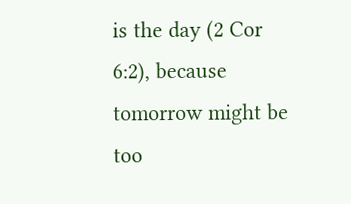is the day (2 Cor 6:2), because tomorrow might be too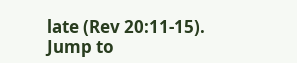late (Rev 20:11-15).
Jump to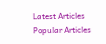Latest Articles
Popular Articles